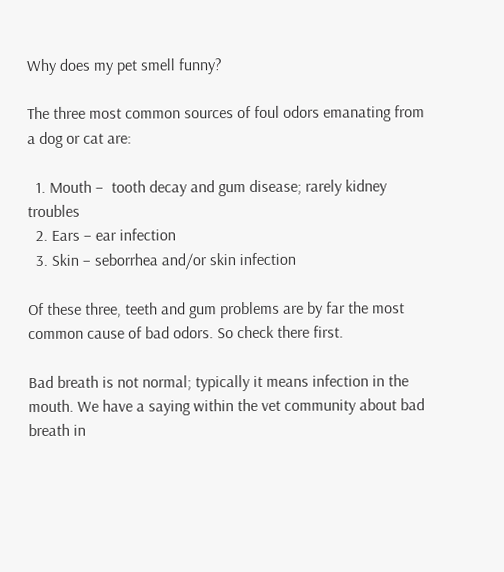Why does my pet smell funny?

The three most common sources of foul odors emanating from a dog or cat are:

  1. Mouth –  tooth decay and gum disease; rarely kidney troubles
  2. Ears – ear infection
  3. Skin – seborrhea and/or skin infection

Of these three, teeth and gum problems are by far the most common cause of bad odors. So check there first.

Bad breath is not normal; typically it means infection in the mouth. We have a saying within the vet community about bad breath in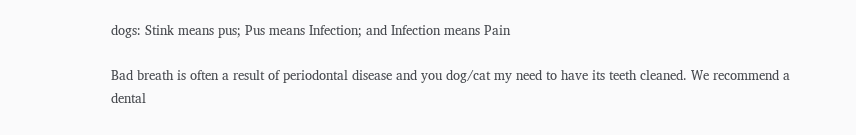dogs: Stink means pus; Pus means Infection; and Infection means Pain

Bad breath is often a result of periodontal disease and you dog/cat my need to have its teeth cleaned. We recommend a dental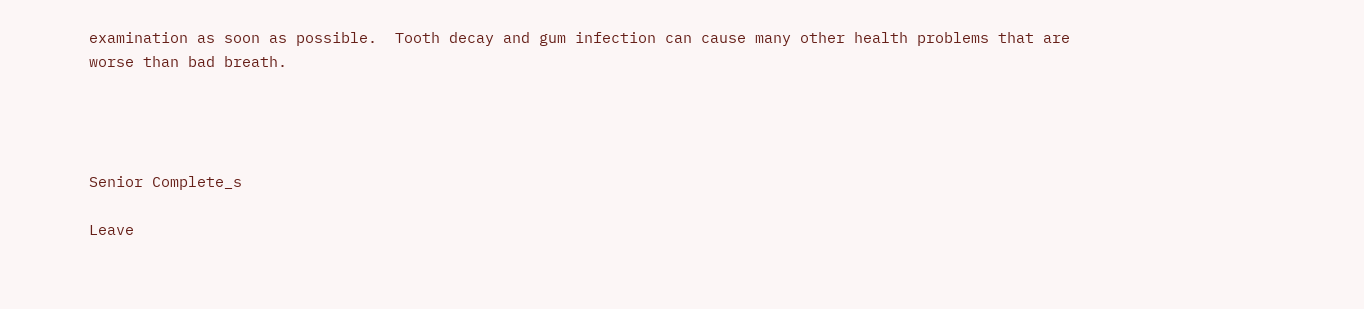examination as soon as possible.  Tooth decay and gum infection can cause many other health problems that are worse than bad breath.




Senior Complete_s

Leave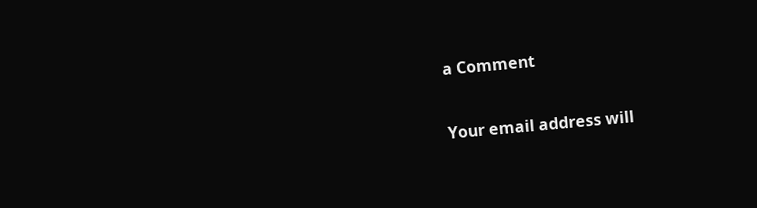a Comment

Your email address will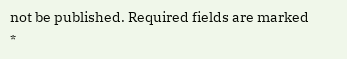not be published. Required fields are marked *